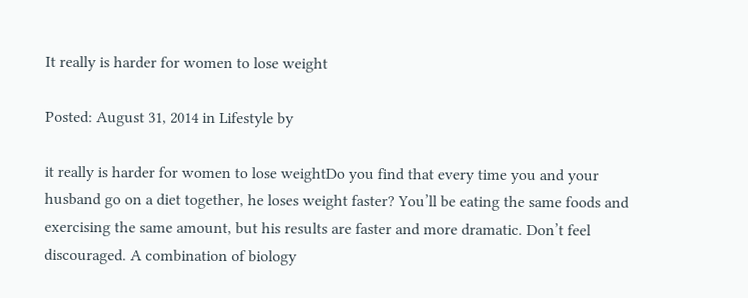It really is harder for women to lose weight

Posted: August 31, 2014 in Lifestyle by

it really is harder for women to lose weightDo you find that every time you and your husband go on a diet together, he loses weight faster? You’ll be eating the same foods and exercising the same amount, but his results are faster and more dramatic. Don’t feel discouraged. A combination of biology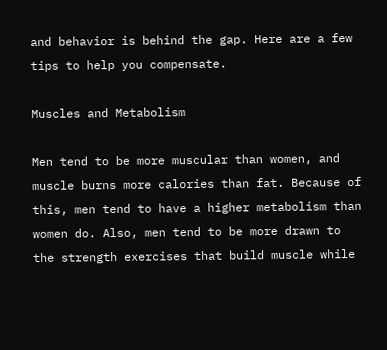and behavior is behind the gap. Here are a few tips to help you compensate.

Muscles and Metabolism

Men tend to be more muscular than women, and muscle burns more calories than fat. Because of this, men tend to have a higher metabolism than women do. Also, men tend to be more drawn to the strength exercises that build muscle while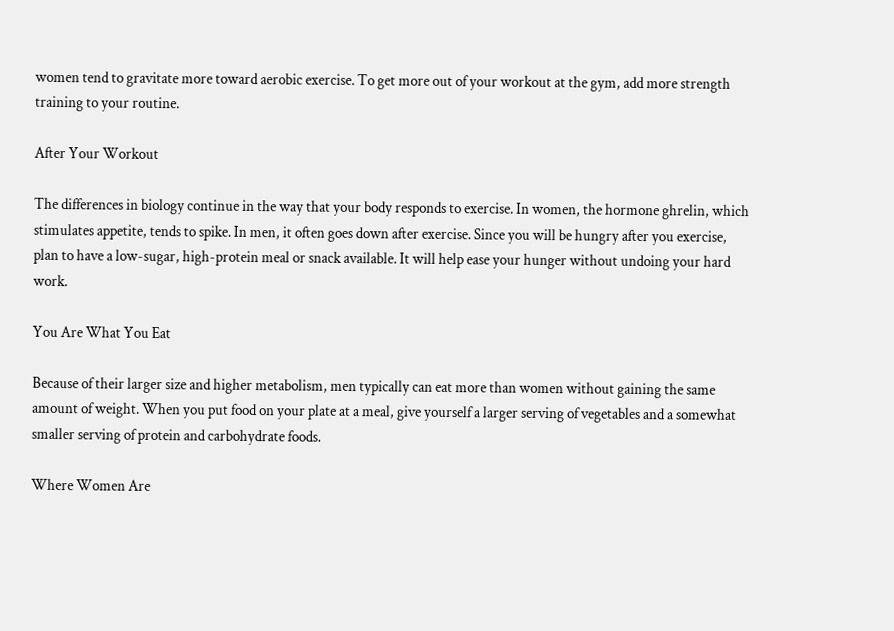women tend to gravitate more toward aerobic exercise. To get more out of your workout at the gym, add more strength training to your routine.

After Your Workout

The differences in biology continue in the way that your body responds to exercise. In women, the hormone ghrelin, which stimulates appetite, tends to spike. In men, it often goes down after exercise. Since you will be hungry after you exercise, plan to have a low-sugar, high-protein meal or snack available. It will help ease your hunger without undoing your hard work.

You Are What You Eat

Because of their larger size and higher metabolism, men typically can eat more than women without gaining the same amount of weight. When you put food on your plate at a meal, give yourself a larger serving of vegetables and a somewhat smaller serving of protein and carbohydrate foods.

Where Women Are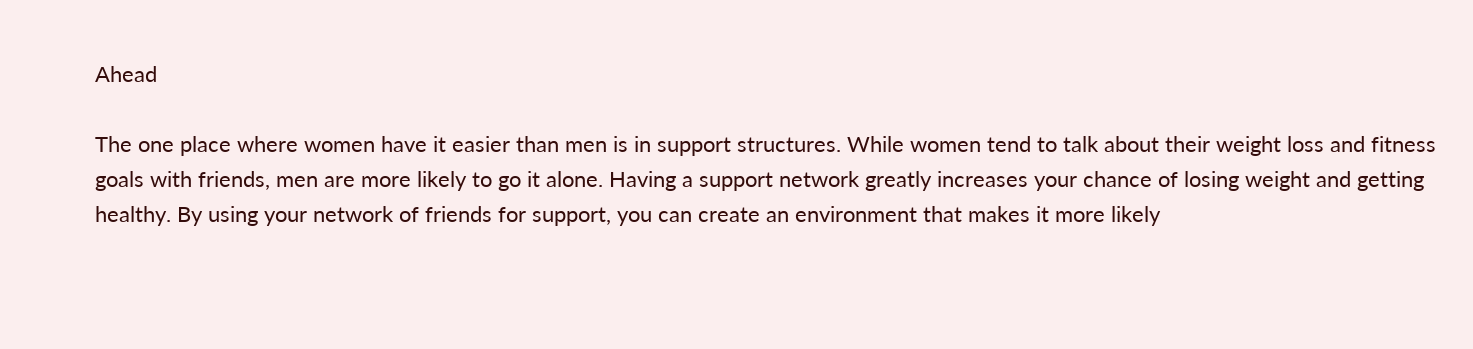Ahead

The one place where women have it easier than men is in support structures. While women tend to talk about their weight loss and fitness goals with friends, men are more likely to go it alone. Having a support network greatly increases your chance of losing weight and getting healthy. By using your network of friends for support, you can create an environment that makes it more likely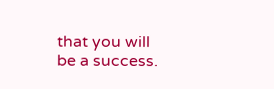that you will be a success.